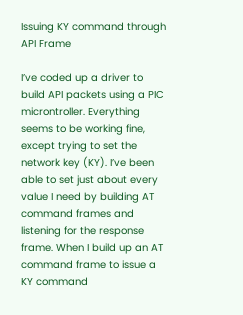Issuing KY command through API Frame

I’ve coded up a driver to build API packets using a PIC microntroller. Everything seems to be working fine, except trying to set the network key (KY). I’ve been able to set just about every value I need by building AT command frames and listening for the response frame. When I build up an AT command frame to issue a KY command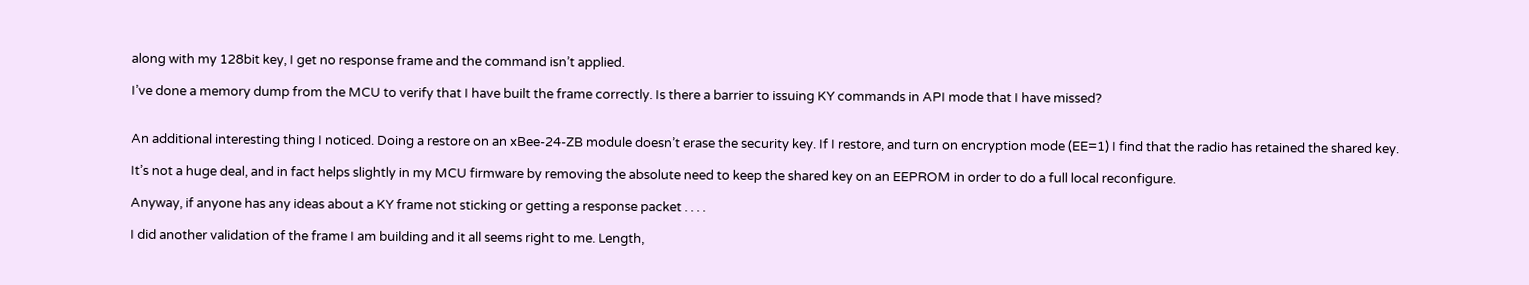along with my 128bit key, I get no response frame and the command isn’t applied.

I’ve done a memory dump from the MCU to verify that I have built the frame correctly. Is there a barrier to issuing KY commands in API mode that I have missed?


An additional interesting thing I noticed. Doing a restore on an xBee-24-ZB module doesn’t erase the security key. If I restore, and turn on encryption mode (EE=1) I find that the radio has retained the shared key.

It’s not a huge deal, and in fact helps slightly in my MCU firmware by removing the absolute need to keep the shared key on an EEPROM in order to do a full local reconfigure.

Anyway, if anyone has any ideas about a KY frame not sticking or getting a response packet . . . .

I did another validation of the frame I am building and it all seems right to me. Length,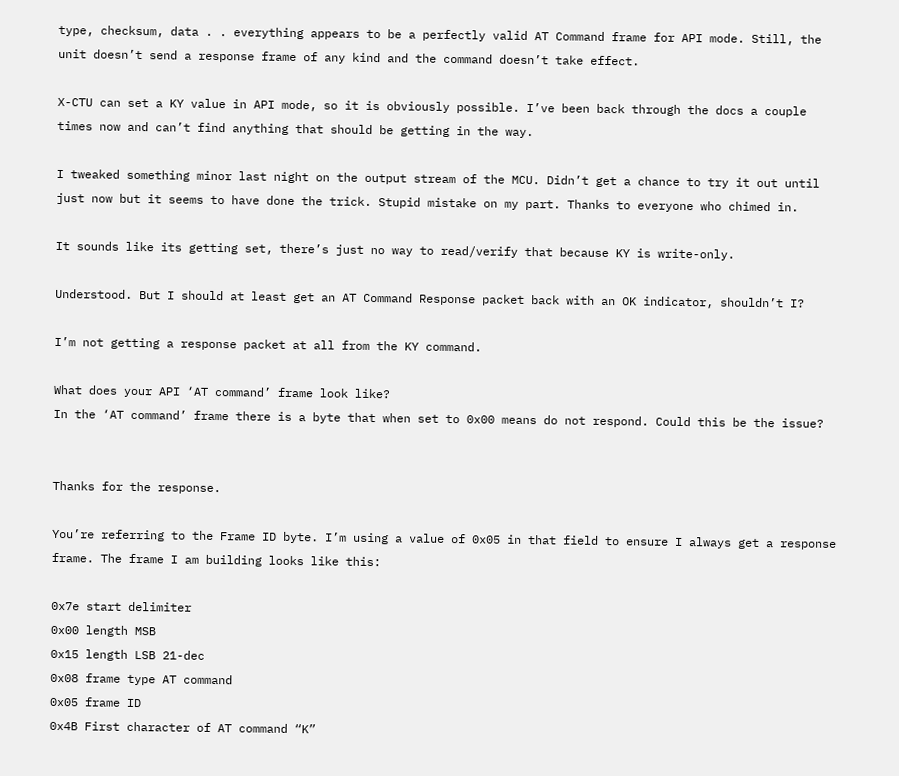type, checksum, data . . everything appears to be a perfectly valid AT Command frame for API mode. Still, the unit doesn’t send a response frame of any kind and the command doesn’t take effect.

X-CTU can set a KY value in API mode, so it is obviously possible. I’ve been back through the docs a couple times now and can’t find anything that should be getting in the way.

I tweaked something minor last night on the output stream of the MCU. Didn’t get a chance to try it out until just now but it seems to have done the trick. Stupid mistake on my part. Thanks to everyone who chimed in.

It sounds like its getting set, there’s just no way to read/verify that because KY is write-only.

Understood. But I should at least get an AT Command Response packet back with an OK indicator, shouldn’t I?

I’m not getting a response packet at all from the KY command.

What does your API ‘AT command’ frame look like?
In the ‘AT command’ frame there is a byte that when set to 0x00 means do not respond. Could this be the issue?


Thanks for the response.

You’re referring to the Frame ID byte. I’m using a value of 0x05 in that field to ensure I always get a response frame. The frame I am building looks like this:

0x7e start delimiter
0x00 length MSB
0x15 length LSB 21-dec
0x08 frame type AT command
0x05 frame ID
0x4B First character of AT command “K”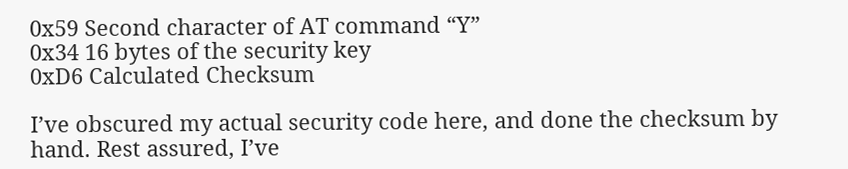0x59 Second character of AT command “Y”
0x34 16 bytes of the security key
0xD6 Calculated Checksum

I’ve obscured my actual security code here, and done the checksum by hand. Rest assured, I’ve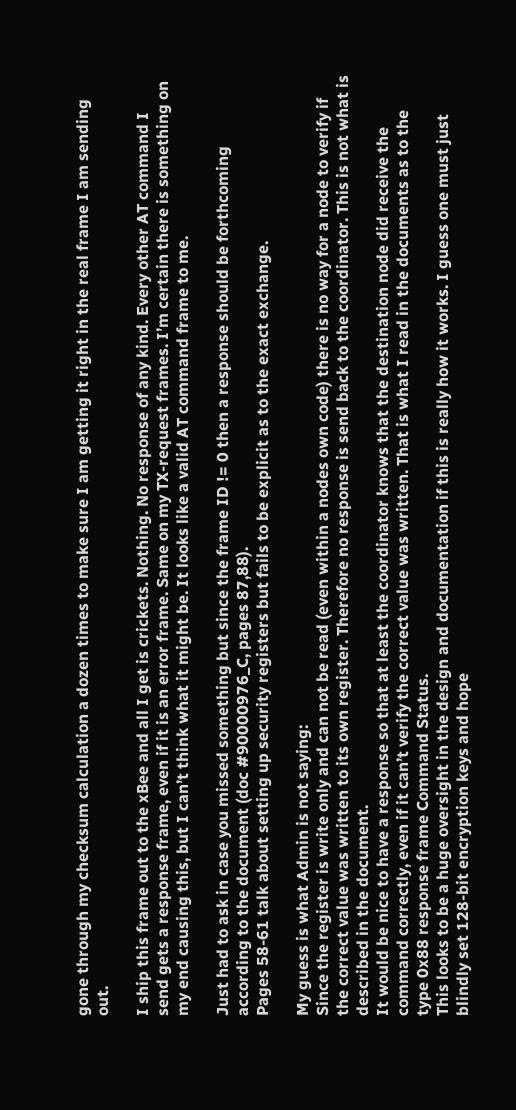gone through my checksum calculation a dozen times to make sure I am getting it right in the real frame I am sending out.

I ship this frame out to the xBee and all I get is crickets. Nothing. No response of any kind. Every other AT command I send gets a response frame, even if it is an error frame. Same on my TX-request frames. I’m certain there is something on my end causing this, but I can’t think what it might be. It looks like a valid AT command frame to me.

Just had to ask in case you missed something but since the frame ID != 0 then a response should be forthcoming according to the document (doc #90000976_C, pages 87,88).
Pages 58-61 talk about setting up security registers but fails to be explicit as to the exact exchange.

My guess is what Admin is not saying:
Since the register is write only and can not be read (even within a nodes own code) there is no way for a node to verify if the correct value was written to its own register. Therefore no response is send back to the coordinator. This is not what is described in the document.
It would be nice to have a response so that at least the coordinator knows that the destination node did receive the command correctly, even if it can’t verify the correct value was written. That is what I read in the documents as to the type 0x88 response frame Command Status.
This looks to be a huge oversight in the design and documentation if this is really how it works. I guess one must just blindly set 128-bit encryption keys and hope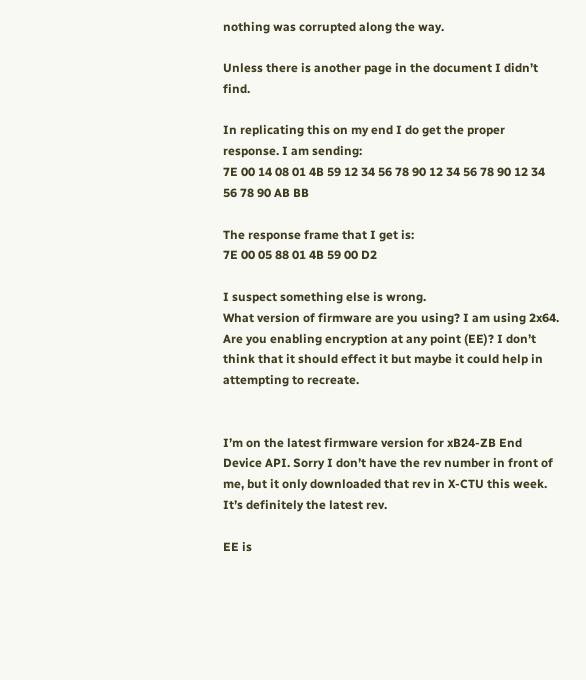nothing was corrupted along the way.

Unless there is another page in the document I didn’t find.

In replicating this on my end I do get the proper response. I am sending:
7E 00 14 08 01 4B 59 12 34 56 78 90 12 34 56 78 90 12 34 56 78 90 AB BB

The response frame that I get is:
7E 00 05 88 01 4B 59 00 D2

I suspect something else is wrong.
What version of firmware are you using? I am using 2x64. Are you enabling encryption at any point (EE)? I don’t think that it should effect it but maybe it could help in attempting to recreate.


I’m on the latest firmware version for xB24-ZB End Device API. Sorry I don’t have the rev number in front of me, but it only downloaded that rev in X-CTU this week. It’s definitely the latest rev.

EE is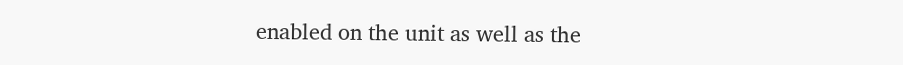enabled on the unit as well as the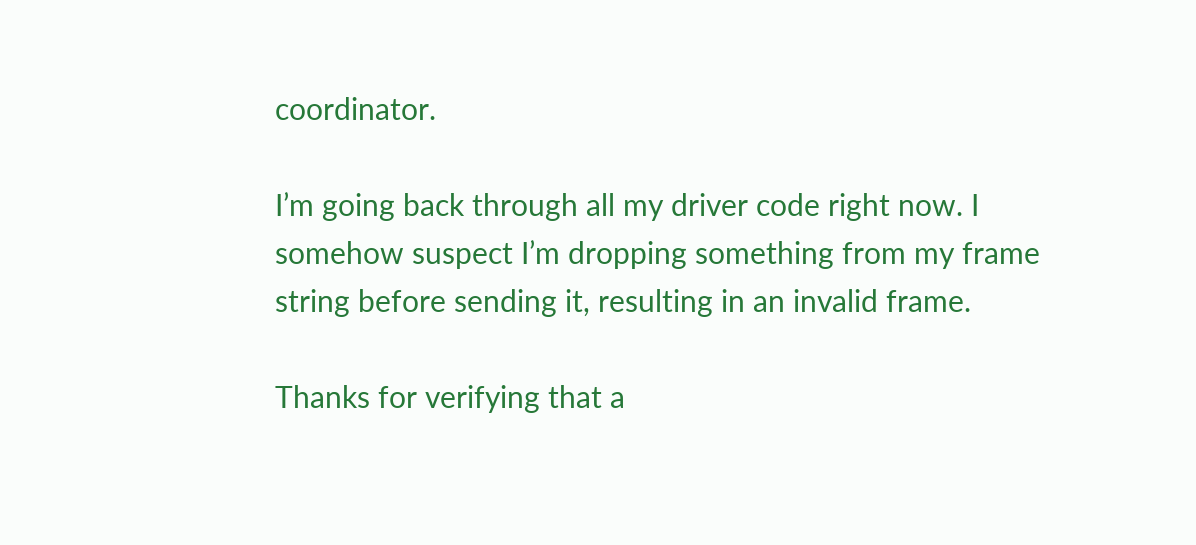coordinator.

I’m going back through all my driver code right now. I somehow suspect I’m dropping something from my frame string before sending it, resulting in an invalid frame.

Thanks for verifying that a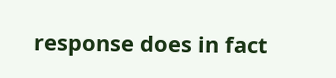response does in fact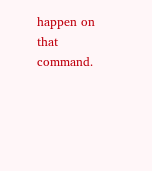happen on that command.